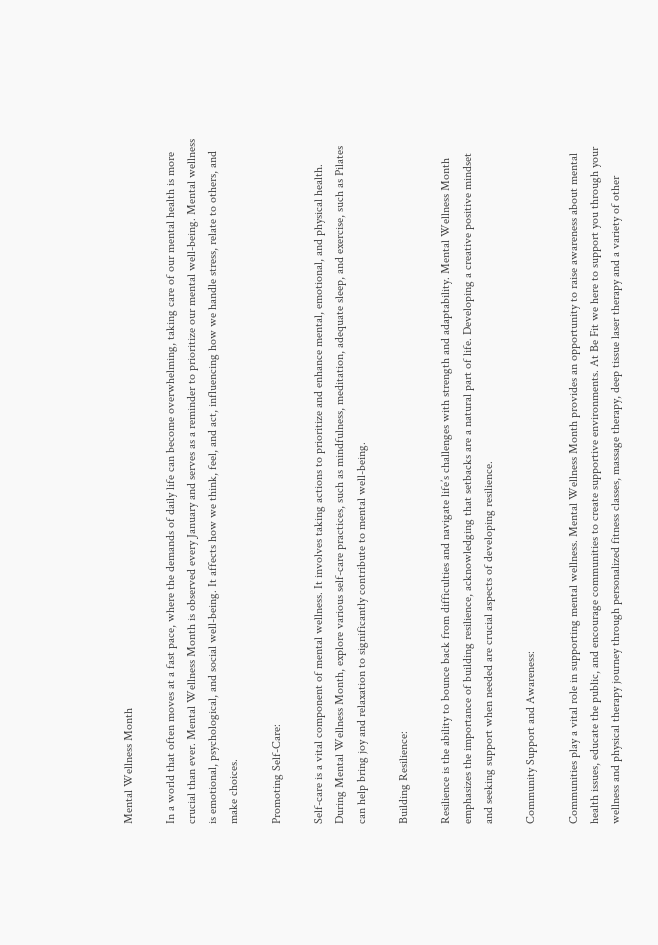Mental Wellness Month

In a world that often moves at a fast pace, where the demands of daily life can become overwhelming, taking care of our mental health is more crucial than ever. Mental Wellness Month is observed every January and serves as a reminder to prioritize our mental well-being. Mental wellness is emotional, psychological, and social well-being. It affects how we think, feel, and act, influencing how we handle stress, relate to others, and make choices.

Promoting Self-Care:

Self-care is a vital component of mental wellness. It involves taking actions to prioritize and enhance mental, emotional, and physical health. During Mental Wellness Month, explore various self-care practices, such as mindfulness, meditation, adequate sleep, and exercise, such as Pilates can help bring joy and relaxation to significantly contribute to mental well-being.

Building Resilience:

Resilience is the ability to bounce back from difficulties and navigate life’s challenges with strength and adaptability. Mental Wellness Month emphasizes the importance of building resilience, acknowledging that setbacks are a natural part of life. Developing a creative positive mindset and seeking support when needed are crucial aspects of developing resilience.

Community Support and Awareness:

Communities play a vital role in supporting mental wellness. Mental Wellness Month provides an opportunity to raise awareness about mental health issues, educate the public, and encourage communities to create supportive environments. At Be Fit we here to support you through your wellness and physical therapy journey through personalized fitness classes, massage therapy, deep tissue laser therapy and a variety of other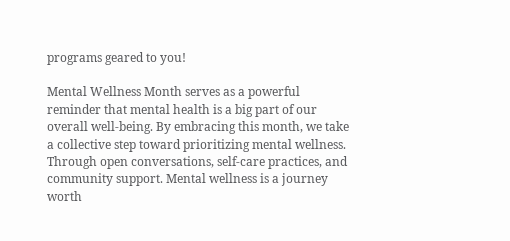programs geared to you!

Mental Wellness Month serves as a powerful reminder that mental health is a big part of our overall well-being. By embracing this month, we take a collective step toward prioritizing mental wellness. Through open conversations, self-care practices, and community support. Mental wellness is a journey worth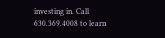investing in. Call 630.369.4008 to learn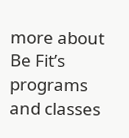more about Be Fit’s programs and classes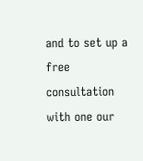and to set up a free consultation with one our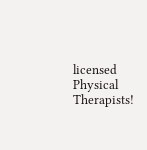licensed Physical Therapists!